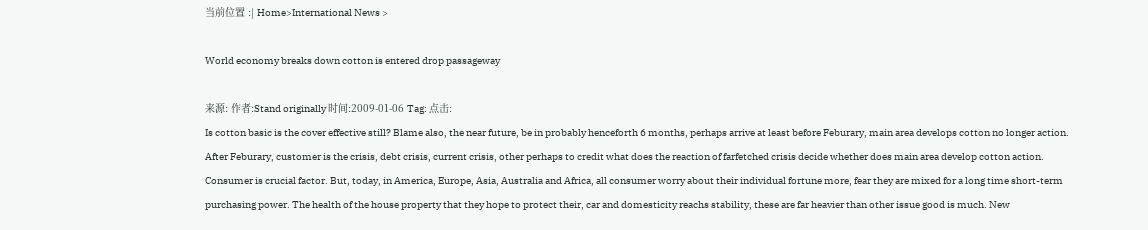当前位置 :| Home>International News >

World economy breaks down cotton is entered drop passageway

来源: 作者:Stand originally 时间:2009-01-06 Tag: 点击:
Is cotton basic is the cover effective still? Blame also, the near future, be in probably henceforth 6 months, perhaps arrive at least before Feburary, main area develops cotton no longer action. After Feburary, customer is the crisis, debt crisis, current crisis, other perhaps to credit what does the reaction of farfetched crisis decide whether does main area develop cotton action. Consumer is crucial factor. But, today, in America, Europe, Asia, Australia and Africa, all consumer worry about their individual fortune more, fear they are mixed for a long time short-term purchasing power. The health of the house property that they hope to protect their, car and domesticity reachs stability, these are far heavier than other issue good is much. New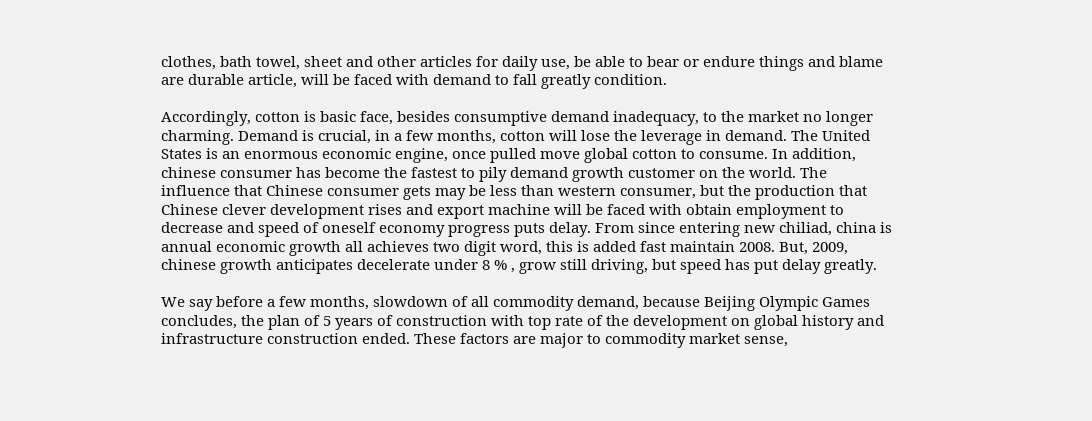clothes, bath towel, sheet and other articles for daily use, be able to bear or endure things and blame are durable article, will be faced with demand to fall greatly condition.

Accordingly, cotton is basic face, besides consumptive demand inadequacy, to the market no longer charming. Demand is crucial, in a few months, cotton will lose the leverage in demand. The United States is an enormous economic engine, once pulled move global cotton to consume. In addition, chinese consumer has become the fastest to pily demand growth customer on the world. The influence that Chinese consumer gets may be less than western consumer, but the production that Chinese clever development rises and export machine will be faced with obtain employment to decrease and speed of oneself economy progress puts delay. From since entering new chiliad, china is annual economic growth all achieves two digit word, this is added fast maintain 2008. But, 2009, chinese growth anticipates decelerate under 8 % , grow still driving, but speed has put delay greatly.

We say before a few months, slowdown of all commodity demand, because Beijing Olympic Games concludes, the plan of 5 years of construction with top rate of the development on global history and infrastructure construction ended. These factors are major to commodity market sense,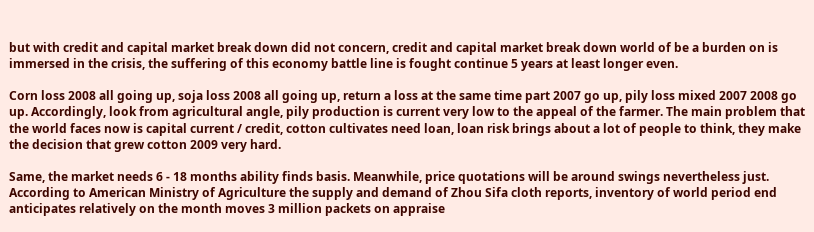but with credit and capital market break down did not concern, credit and capital market break down world of be a burden on is immersed in the crisis, the suffering of this economy battle line is fought continue 5 years at least longer even.

Corn loss 2008 all going up, soja loss 2008 all going up, return a loss at the same time part 2007 go up, pily loss mixed 2007 2008 go up. Accordingly, look from agricultural angle, pily production is current very low to the appeal of the farmer. The main problem that the world faces now is capital current / credit, cotton cultivates need loan, loan risk brings about a lot of people to think, they make the decision that grew cotton 2009 very hard.

Same, the market needs 6 - 18 months ability finds basis. Meanwhile, price quotations will be around swings nevertheless just. According to American Ministry of Agriculture the supply and demand of Zhou Sifa cloth reports, inventory of world period end anticipates relatively on the month moves 3 million packets on appraise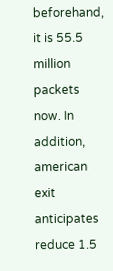beforehand, it is 55.5 million packets now. In addition, american exit anticipates reduce 1.5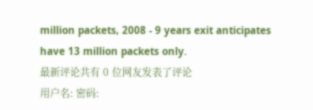million packets, 2008 - 9 years exit anticipates have 13 million packets only.
最新评论共有 0 位网友发表了评论
用户名: 密码: